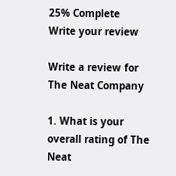25% Complete
Write your review

Write a review for The Neat Company

1. What is your overall rating of The Neat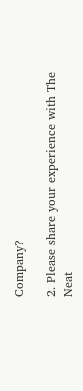Company?

2. Please share your experience with The Neat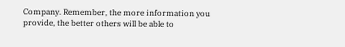Company. Remember, the more information you provide, the better others will be able to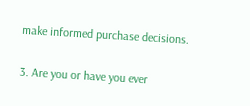make informed purchase decisions.


3. Are you or have you ever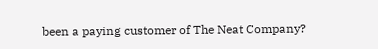been a paying customer of The Neat Company?